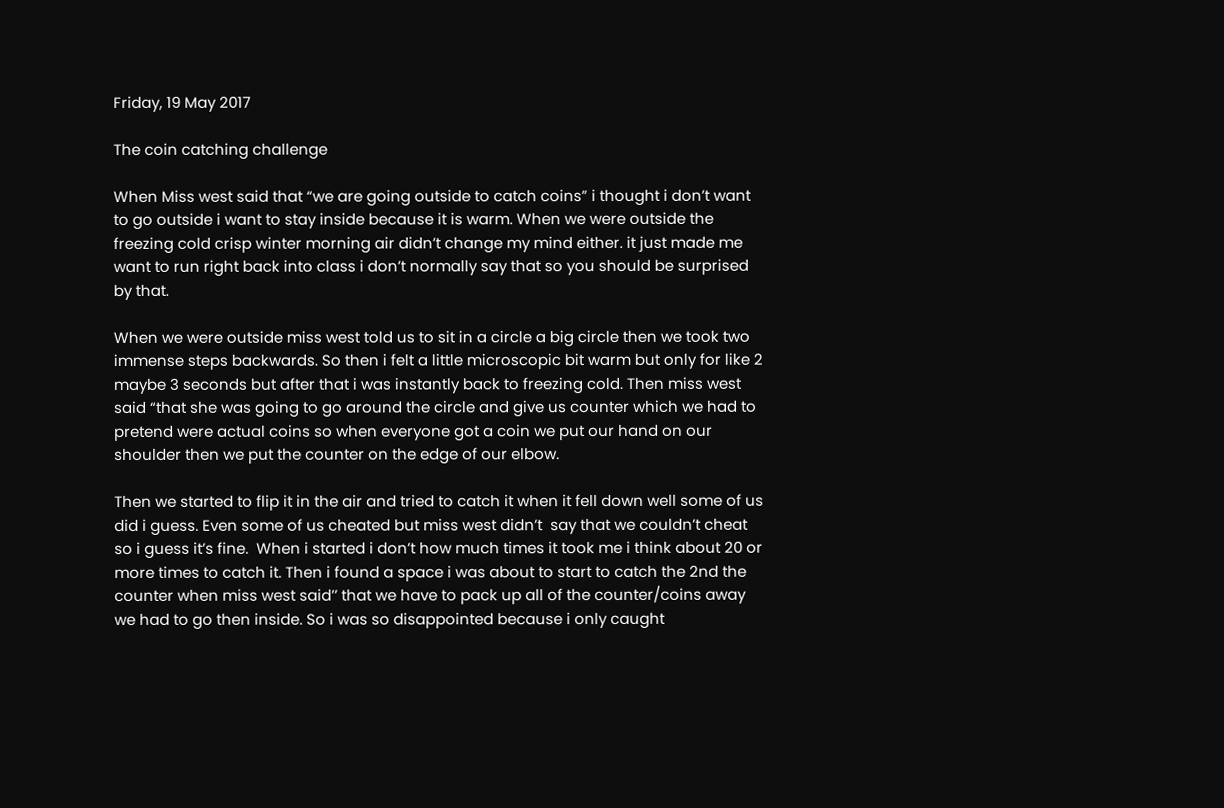Friday, 19 May 2017

The coin catching challenge

When Miss west said that “we are going outside to catch coins” i thought i don’t want to go outside i want to stay inside because it is warm. When we were outside the freezing cold crisp winter morning air didn’t change my mind either. it just made me want to run right back into class i don’t normally say that so you should be surprised by that.

When we were outside miss west told us to sit in a circle a big circle then we took two immense steps backwards. So then i felt a little microscopic bit warm but only for like 2 maybe 3 seconds but after that i was instantly back to freezing cold. Then miss west said “that she was going to go around the circle and give us counter which we had to pretend were actual coins so when everyone got a coin we put our hand on our shoulder then we put the counter on the edge of our elbow.

Then we started to flip it in the air and tried to catch it when it fell down well some of us did i guess. Even some of us cheated but miss west didn’t  say that we couldn’t cheat so i guess it’s fine.  When i started i don’t how much times it took me i think about 20 or more times to catch it. Then i found a space i was about to start to catch the 2nd the counter when miss west said’’ that we have to pack up all of the counter/coins away we had to go then inside. So i was so disappointed because i only caught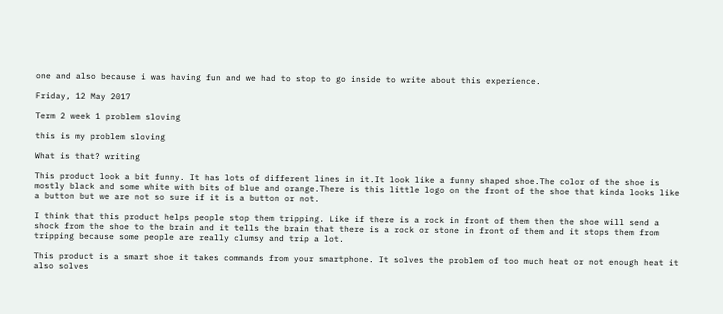one and also because i was having fun and we had to stop to go inside to write about this experience.

Friday, 12 May 2017

Term 2 week 1 problem sloving

this is my problem sloving

What is that? writing

This product look a bit funny. It has lots of different lines in it.It look like a funny shaped shoe.The color of the shoe is mostly black and some white with bits of blue and orange.There is this little logo on the front of the shoe that kinda looks like a button but we are not so sure if it is a button or not.

I think that this product helps people stop them tripping. Like if there is a rock in front of them then the shoe will send a shock from the shoe to the brain and it tells the brain that there is a rock or stone in front of them and it stops them from tripping because some people are really clumsy and trip a lot.

This product is a smart shoe it takes commands from your smartphone. It solves the problem of too much heat or not enough heat it also solves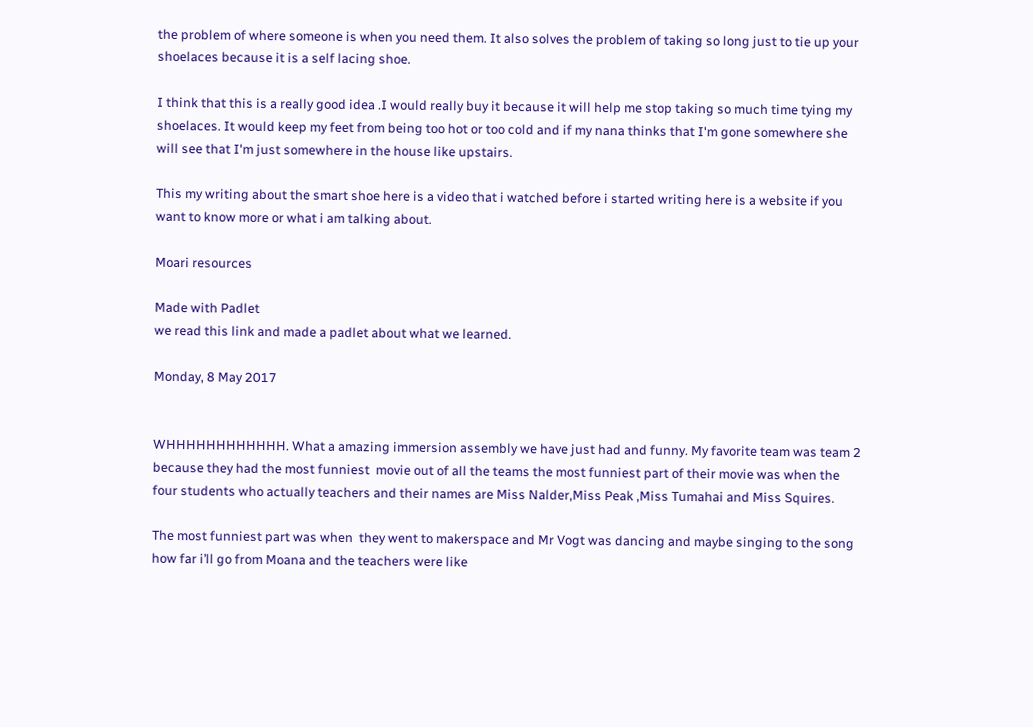the problem of where someone is when you need them. It also solves the problem of taking so long just to tie up your shoelaces because it is a self lacing shoe.

I think that this is a really good idea .I would really buy it because it will help me stop taking so much time tying my shoelaces. It would keep my feet from being too hot or too cold and if my nana thinks that I'm gone somewhere she will see that I'm just somewhere in the house like upstairs.

This my writing about the smart shoe here is a video that i watched before i started writing here is a website if you want to know more or what i am talking about.

Moari resources

Made with Padlet
we read this link and made a padlet about what we learned.

Monday, 8 May 2017


WHHHHHHHHHHHH. What a amazing immersion assembly we have just had and funny. My favorite team was team 2 because they had the most funniest  movie out of all the teams the most funniest part of their movie was when the four students who actually teachers and their names are Miss Nalder,Miss Peak ,Miss Tumahai and Miss Squires.

The most funniest part was when  they went to makerspace and Mr Vogt was dancing and maybe singing to the song how far i’ll go from Moana and the teachers were like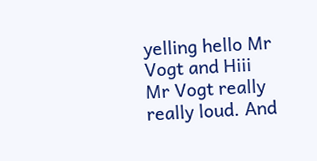yelling hello Mr Vogt and Hiii Mr Vogt really really loud. And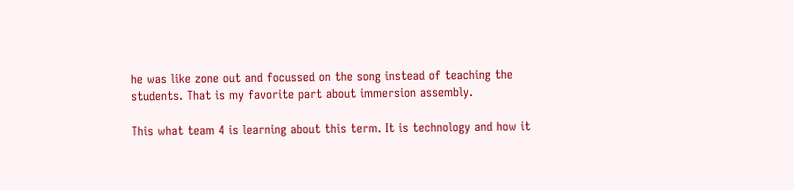he was like zone out and focussed on the song instead of teaching the students. That is my favorite part about immersion assembly.

This what team 4 is learning about this term. It is technology and how it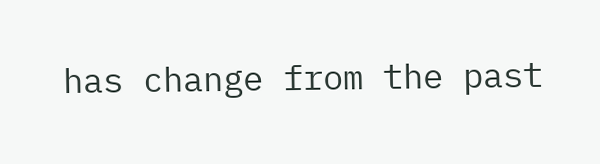has change from the past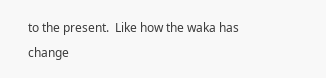to the present.  Like how the waka has change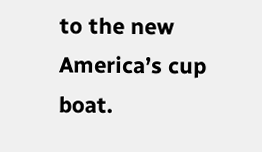to the new America’s cup boat.